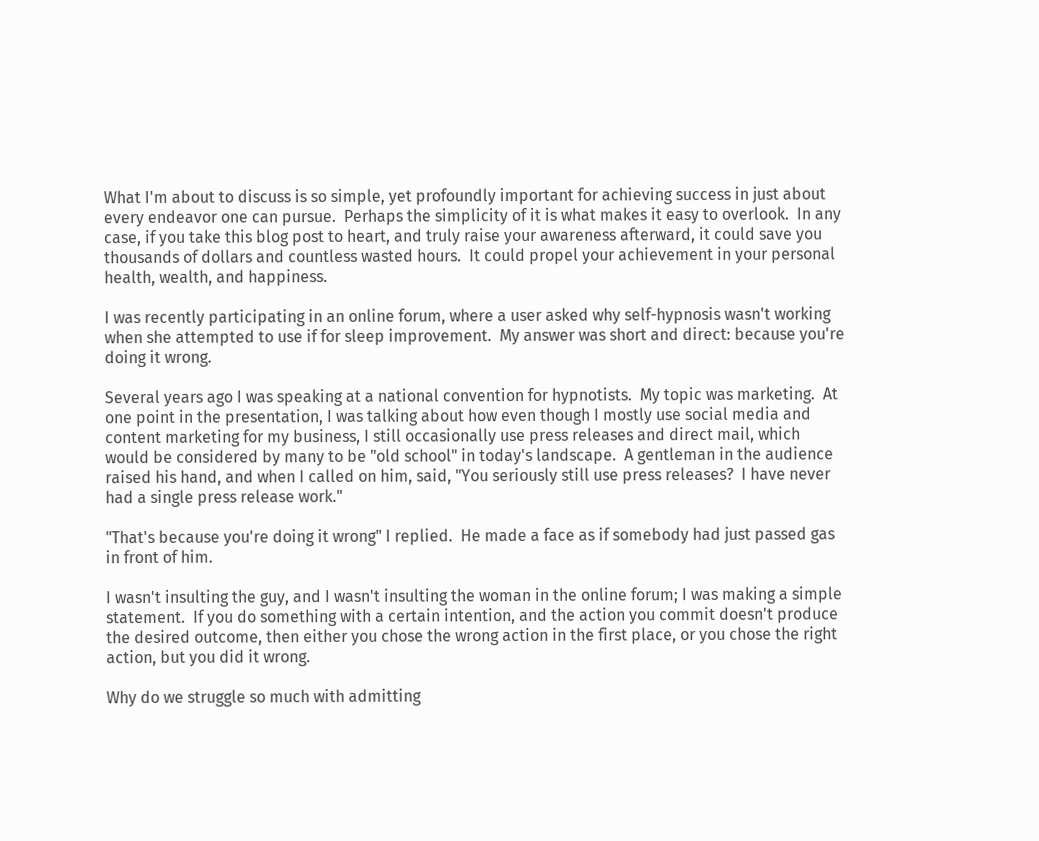What I'm about to discuss is so simple, yet profoundly important for achieving success in just about every endeavor one can pursue.  Perhaps the simplicity of it is what makes it easy to overlook.  In any case, if you take this blog post to heart, and truly raise your awareness afterward, it could save you thousands of dollars and countless wasted hours.  It could propel your achievement in your personal health, wealth, and happiness.

I was recently participating in an online forum, where a user asked why self-hypnosis wasn't working when she attempted to use if for sleep improvement.  My answer was short and direct: because you're doing it wrong.

Several years ago I was speaking at a national convention for hypnotists.  My topic was marketing.  At one point in the presentation, I was talking about how even though I mostly use social media and content marketing for my business, I still occasionally use press releases and direct mail, which would be considered by many to be "old school" in today's landscape.  A gentleman in the audience raised his hand, and when I called on him, said, "You seriously still use press releases?  I have never had a single press release work."

"That's because you're doing it wrong" I replied.  He made a face as if somebody had just passed gas in front of him.

I wasn't insulting the guy, and I wasn't insulting the woman in the online forum; I was making a simple statement.  If you do something with a certain intention, and the action you commit doesn't produce the desired outcome, then either you chose the wrong action in the first place, or you chose the right action, but you did it wrong.

Why do we struggle so much with admitting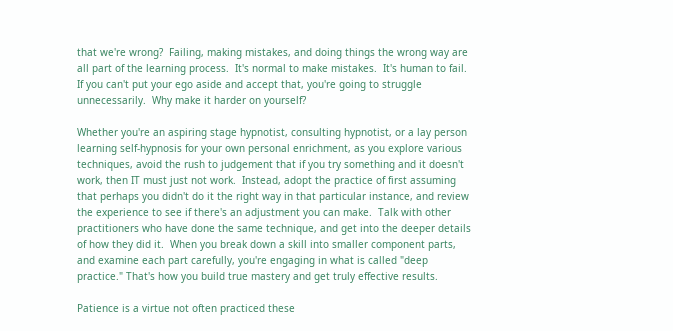that we're wrong?  Failing, making mistakes, and doing things the wrong way are all part of the learning process.  It's normal to make mistakes.  It's human to fail.  If you can't put your ego aside and accept that, you're going to struggle unnecessarily.  Why make it harder on yourself?

Whether you're an aspiring stage hypnotist, consulting hypnotist, or a lay person learning self-hypnosis for your own personal enrichment, as you explore various techniques, avoid the rush to judgement that if you try something and it doesn't work, then IT must just not work.  Instead, adopt the practice of first assuming that perhaps you didn't do it the right way in that particular instance, and review the experience to see if there's an adjustment you can make.  Talk with other practitioners who have done the same technique, and get into the deeper details of how they did it.  When you break down a skill into smaller component parts, and examine each part carefully, you're engaging in what is called "deep practice." That's how you build true mastery and get truly effective results.

Patience is a virtue not often practiced these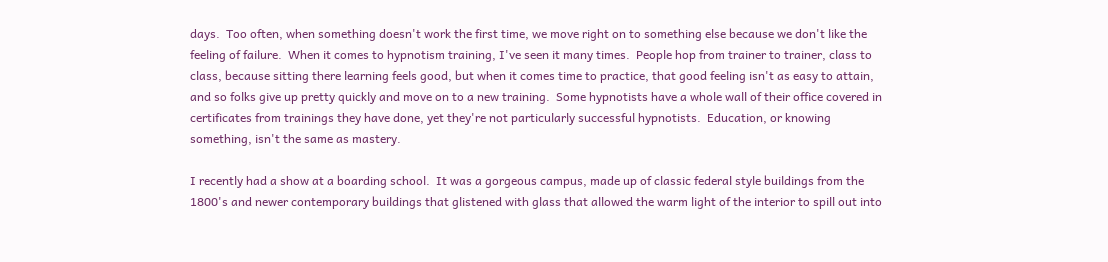days.  Too often, when something doesn't work the first time, we move right on to something else because we don't like the feeling of failure.  When it comes to hypnotism training, I've seen it many times.  People hop from trainer to trainer, class to class, because sitting there learning feels good, but when it comes time to practice, that good feeling isn't as easy to attain, and so folks give up pretty quickly and move on to a new training.  Some hypnotists have a whole wall of their office covered in certificates from trainings they have done, yet they're not particularly successful hypnotists.  Education, or knowing something, isn't the same as mastery.

I recently had a show at a boarding school.  It was a gorgeous campus, made up of classic federal style buildings from the 1800's and newer contemporary buildings that glistened with glass that allowed the warm light of the interior to spill out into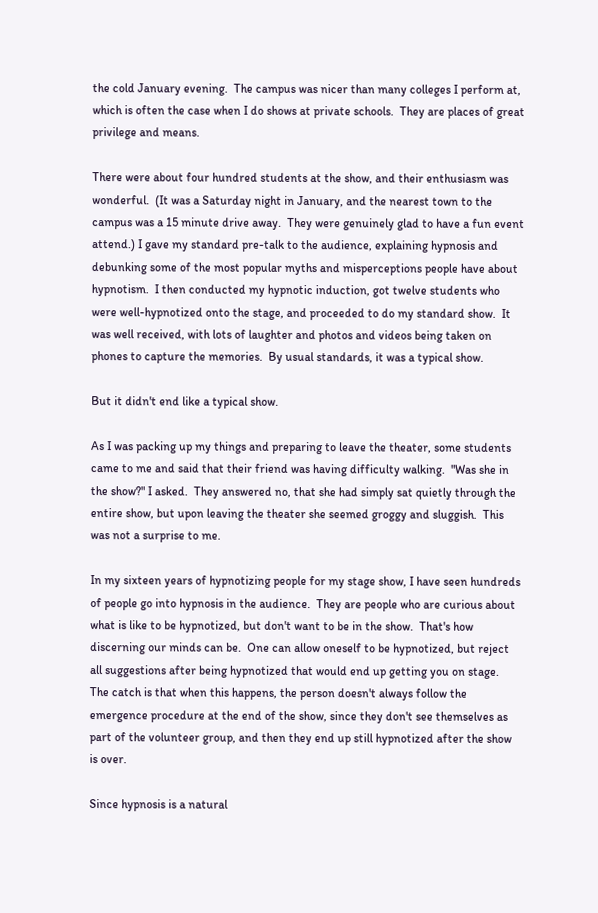the cold January evening.  The campus was nicer than many colleges I perform at, which is often the case when I do shows at private schools.  They are places of great privilege and means.

There were about four hundred students at the show, and their enthusiasm was wonderful.  (It was a Saturday night in January, and the nearest town to the campus was a 15 minute drive away.  They were genuinely glad to have a fun event attend.) I gave my standard pre-talk to the audience, explaining hypnosis and debunking some of the most popular myths and misperceptions people have about hypnotism.  I then conducted my hypnotic induction, got twelve students who were well-hypnotized onto the stage, and proceeded to do my standard show.  It was well received, with lots of laughter and photos and videos being taken on phones to capture the memories.  By usual standards, it was a typical show.

But it didn't end like a typical show.

As I was packing up my things and preparing to leave the theater, some students came to me and said that their friend was having difficulty walking.  "Was she in the show?" I asked.  They answered no, that she had simply sat quietly through the entire show, but upon leaving the theater she seemed groggy and sluggish.  This was not a surprise to me.

In my sixteen years of hypnotizing people for my stage show, I have seen hundreds of people go into hypnosis in the audience.  They are people who are curious about what is like to be hypnotized, but don't want to be in the show.  That's how discerning our minds can be.  One can allow oneself to be hypnotized, but reject all suggestions after being hypnotized that would end up getting you on stage.  The catch is that when this happens, the person doesn't always follow the emergence procedure at the end of the show, since they don't see themselves as part of the volunteer group, and then they end up still hypnotized after the show is over.

Since hypnosis is a natural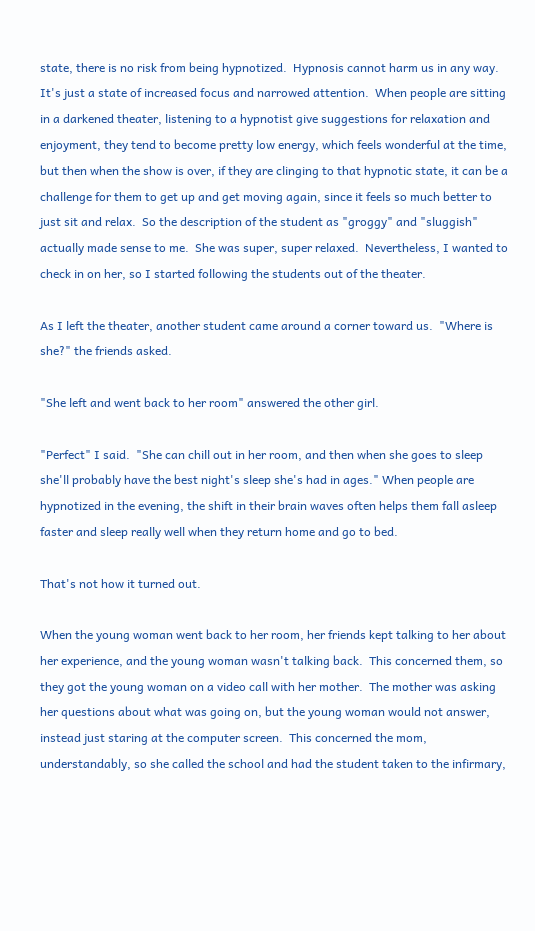state, there is no risk from being hypnotized.  Hypnosis cannot harm us in any way.  It's just a state of increased focus and narrowed attention.  When people are sitting in a darkened theater, listening to a hypnotist give suggestions for relaxation and enjoyment, they tend to become pretty low energy, which feels wonderful at the time, but then when the show is over, if they are clinging to that hypnotic state, it can be a challenge for them to get up and get moving again, since it feels so much better to just sit and relax.  So the description of the student as "groggy" and "sluggish" actually made sense to me.  She was super, super relaxed.  Nevertheless, I wanted to check in on her, so I started following the students out of the theater.

As I left the theater, another student came around a corner toward us.  "Where is she?" the friends asked.

"She left and went back to her room" answered the other girl.

"Perfect" I said.  "She can chill out in her room, and then when she goes to sleep she'll probably have the best night's sleep she's had in ages." When people are hypnotized in the evening, the shift in their brain waves often helps them fall asleep faster and sleep really well when they return home and go to bed.

That's not how it turned out.

When the young woman went back to her room, her friends kept talking to her about her experience, and the young woman wasn't talking back.  This concerned them, so they got the young woman on a video call with her mother.  The mother was asking her questions about what was going on, but the young woman would not answer, instead just staring at the computer screen.  This concerned the mom, understandably, so she called the school and had the student taken to the infirmary,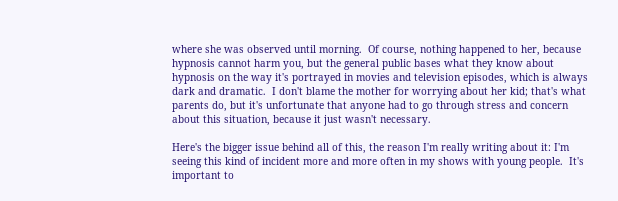where she was observed until morning.  Of course, nothing happened to her, because hypnosis cannot harm you, but the general public bases what they know about hypnosis on the way it's portrayed in movies and television episodes, which is always dark and dramatic.  I don't blame the mother for worrying about her kid; that's what parents do, but it's unfortunate that anyone had to go through stress and concern about this situation, because it just wasn't necessary.

Here's the bigger issue behind all of this, the reason I'm really writing about it: I'm seeing this kind of incident more and more often in my shows with young people.  It's important to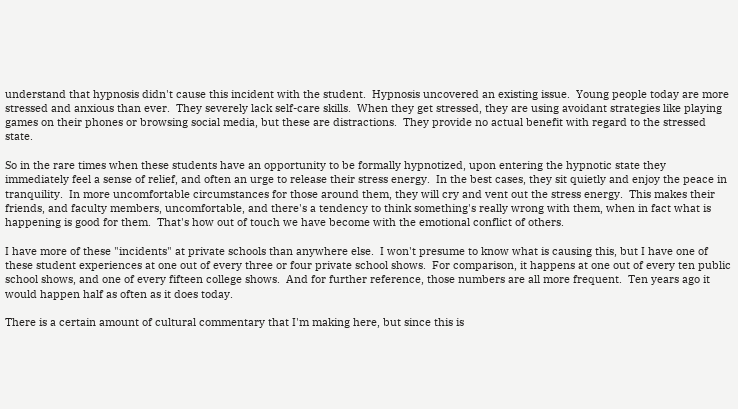understand that hypnosis didn't cause this incident with the student.  Hypnosis uncovered an existing issue.  Young people today are more stressed and anxious than ever.  They severely lack self-care skills.  When they get stressed, they are using avoidant strategies like playing games on their phones or browsing social media, but these are distractions.  They provide no actual benefit with regard to the stressed state.

So in the rare times when these students have an opportunity to be formally hypnotized, upon entering the hypnotic state they immediately feel a sense of relief, and often an urge to release their stress energy.  In the best cases, they sit quietly and enjoy the peace in tranquility.  In more uncomfortable circumstances for those around them, they will cry and vent out the stress energy.  This makes their friends, and faculty members, uncomfortable, and there's a tendency to think something's really wrong with them, when in fact what is happening is good for them.  That's how out of touch we have become with the emotional conflict of others.

I have more of these "incidents" at private schools than anywhere else.  I won't presume to know what is causing this, but I have one of these student experiences at one out of every three or four private school shows.  For comparison, it happens at one out of every ten public school shows, and one of every fifteen college shows.  And for further reference, those numbers are all more frequent.  Ten years ago it would happen half as often as it does today.

There is a certain amount of cultural commentary that I'm making here, but since this is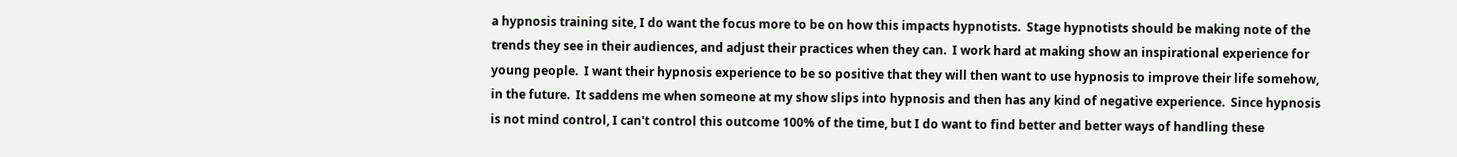a hypnosis training site, I do want the focus more to be on how this impacts hypnotists.  Stage hypnotists should be making note of the trends they see in their audiences, and adjust their practices when they can.  I work hard at making show an inspirational experience for young people.  I want their hypnosis experience to be so positive that they will then want to use hypnosis to improve their life somehow, in the future.  It saddens me when someone at my show slips into hypnosis and then has any kind of negative experience.  Since hypnosis is not mind control, I can't control this outcome 100% of the time, but I do want to find better and better ways of handling these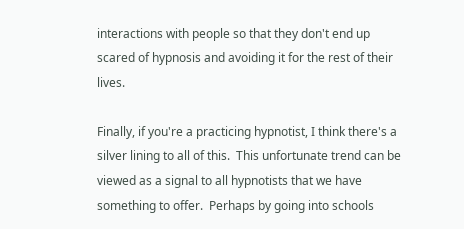interactions with people so that they don't end up scared of hypnosis and avoiding it for the rest of their lives.

Finally, if you're a practicing hypnotist, I think there's a silver lining to all of this.  This unfortunate trend can be viewed as a signal to all hypnotists that we have something to offer.  Perhaps by going into schools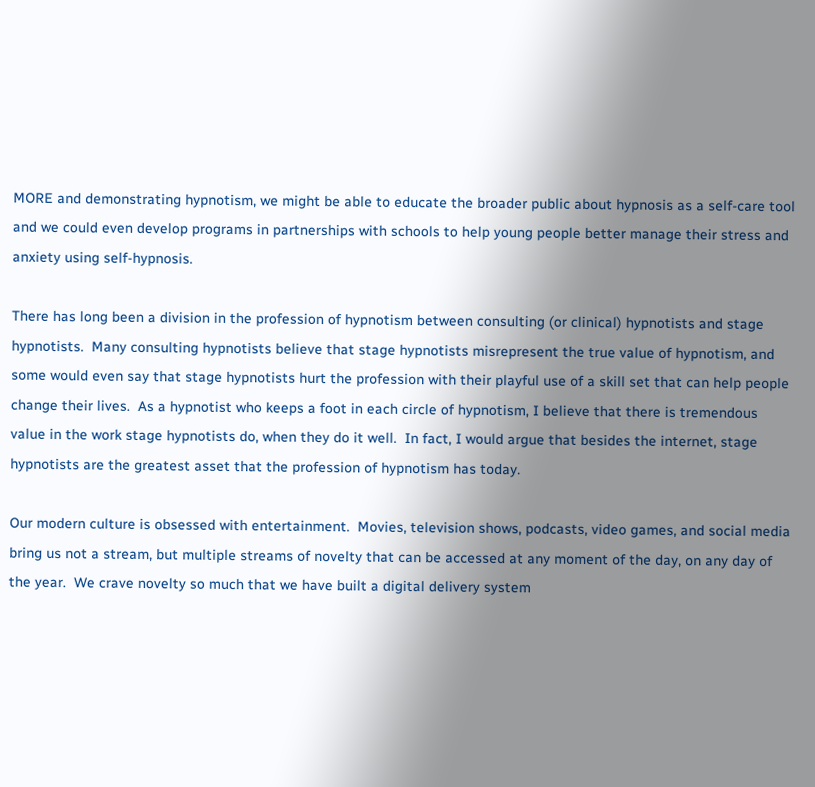MORE and demonstrating hypnotism, we might be able to educate the broader public about hypnosis as a self-care tool and we could even develop programs in partnerships with schools to help young people better manage their stress and anxiety using self-hypnosis.

There has long been a division in the profession of hypnotism between consulting (or clinical) hypnotists and stage hypnotists.  Many consulting hypnotists believe that stage hypnotists misrepresent the true value of hypnotism, and some would even say that stage hypnotists hurt the profession with their playful use of a skill set that can help people change their lives.  As a hypnotist who keeps a foot in each circle of hypnotism, I believe that there is tremendous value in the work stage hypnotists do, when they do it well.  In fact, I would argue that besides the internet, stage hypnotists are the greatest asset that the profession of hypnotism has today.

Our modern culture is obsessed with entertainment.  Movies, television shows, podcasts, video games, and social media bring us not a stream, but multiple streams of novelty that can be accessed at any moment of the day, on any day of the year.  We crave novelty so much that we have built a digital delivery system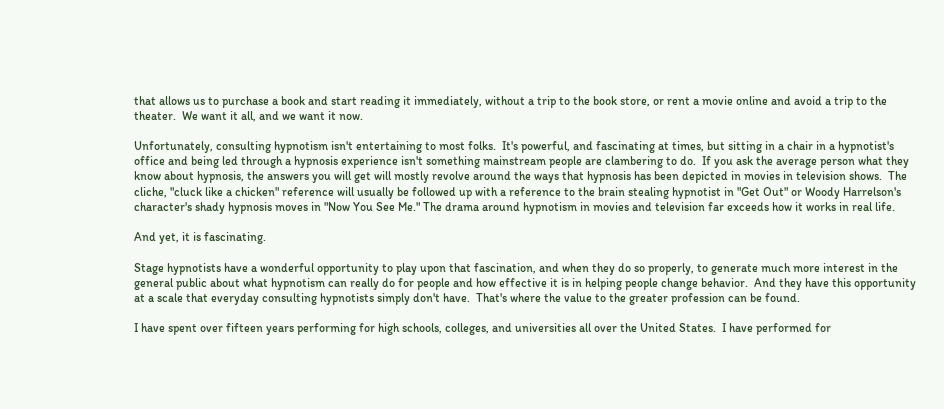that allows us to purchase a book and start reading it immediately, without a trip to the book store, or rent a movie online and avoid a trip to the theater.  We want it all, and we want it now.

Unfortunately, consulting hypnotism isn't entertaining to most folks.  It's powerful, and fascinating at times, but sitting in a chair in a hypnotist's office and being led through a hypnosis experience isn't something mainstream people are clambering to do.  If you ask the average person what they know about hypnosis, the answers you will get will mostly revolve around the ways that hypnosis has been depicted in movies in television shows.  The cliche, "cluck like a chicken" reference will usually be followed up with a reference to the brain stealing hypnotist in "Get Out" or Woody Harrelson's character's shady hypnosis moves in "Now You See Me." The drama around hypnotism in movies and television far exceeds how it works in real life.

And yet, it is fascinating.

Stage hypnotists have a wonderful opportunity to play upon that fascination, and when they do so properly, to generate much more interest in the general public about what hypnotism can really do for people and how effective it is in helping people change behavior.  And they have this opportunity at a scale that everyday consulting hypnotists simply don't have.  That's where the value to the greater profession can be found.

I have spent over fifteen years performing for high schools, colleges, and universities all over the United States.  I have performed for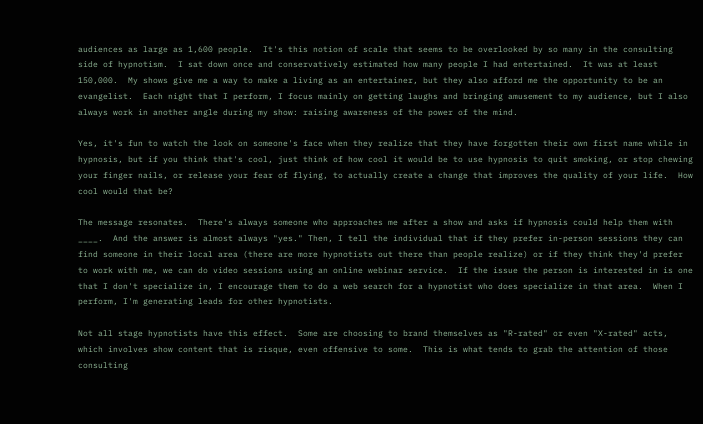audiences as large as 1,600 people.  It's this notion of scale that seems to be overlooked by so many in the consulting side of hypnotism.  I sat down once and conservatively estimated how many people I had entertained.  It was at least 150,000.  My shows give me a way to make a living as an entertainer, but they also afford me the opportunity to be an evangelist.  Each night that I perform, I focus mainly on getting laughs and bringing amusement to my audience, but I also always work in another angle during my show: raising awareness of the power of the mind.

Yes, it's fun to watch the look on someone's face when they realize that they have forgotten their own first name while in hypnosis, but if you think that's cool, just think of how cool it would be to use hypnosis to quit smoking, or stop chewing your finger nails, or release your fear of flying, to actually create a change that improves the quality of your life.  How cool would that be?

The message resonates.  There's always someone who approaches me after a show and asks if hypnosis could help them with ____.  And the answer is almost always "yes." Then, I tell the individual that if they prefer in-person sessions they can find someone in their local area (there are more hypnotists out there than people realize) or if they think they'd prefer to work with me, we can do video sessions using an online webinar service.  If the issue the person is interested in is one that I don't specialize in, I encourage them to do a web search for a hypnotist who does specialize in that area.  When I perform, I'm generating leads for other hypnotists.

Not all stage hypnotists have this effect.  Some are choosing to brand themselves as "R-rated" or even "X-rated" acts, which involves show content that is risque, even offensive to some.  This is what tends to grab the attention of those consulting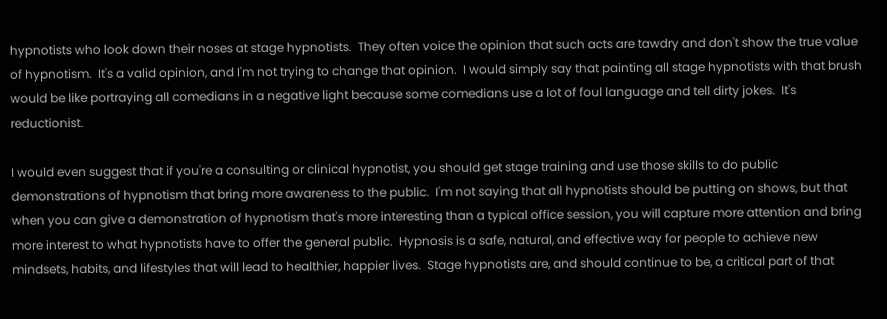hypnotists who look down their noses at stage hypnotists.  They often voice the opinion that such acts are tawdry and don't show the true value of hypnotism.  It's a valid opinion, and I'm not trying to change that opinion.  I would simply say that painting all stage hypnotists with that brush would be like portraying all comedians in a negative light because some comedians use a lot of foul language and tell dirty jokes.  It's reductionist.

I would even suggest that if you're a consulting or clinical hypnotist, you should get stage training and use those skills to do public demonstrations of hypnotism that bring more awareness to the public.  I'm not saying that all hypnotists should be putting on shows, but that when you can give a demonstration of hypnotism that's more interesting than a typical office session, you will capture more attention and bring more interest to what hypnotists have to offer the general public.  Hypnosis is a safe, natural, and effective way for people to achieve new mindsets, habits, and lifestyles that will lead to healthier, happier lives.  Stage hypnotists are, and should continue to be, a critical part of that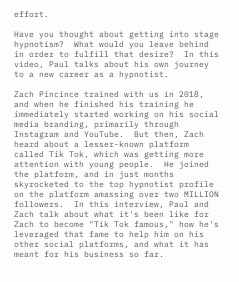effort.

Have you thought about getting into stage hypnotism?  What would you leave behind in order to fulfill that desire?  In this video, Paul talks about his own journey to a new career as a hypnotist.

Zach Pincince trained with us in 2018, and when he finished his training he immediately started working on his social media branding, primarily through Instagram and YouTube.  But then, Zach heard about a lesser-known platform called Tik Tok, which was getting more attention with young people.  He joined the platform, and in just months skyrocketed to the top hypnotist profile on the platform amassing over two MILLION followers.  In this interview, Paul and Zach talk about what it's been like for Zach to become "Tik Tok famous," how he's leveraged that fame to help him on his other social platforms, and what it has meant for his business so far.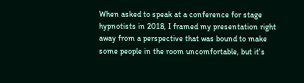When asked to speak at a conference for stage hypnotists in 2018, I framed my presentation right away from a perspective that was bound to make some people in the room uncomfortable, but it's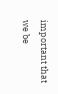important that we be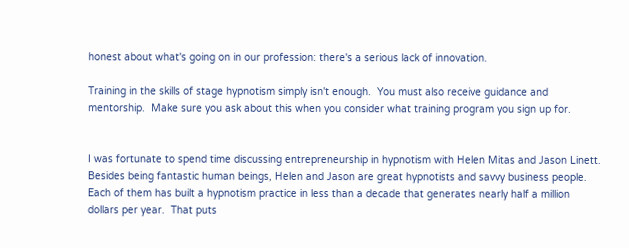honest about what's going on in our profession: there's a serious lack of innovation.

Training in the skills of stage hypnotism simply isn't enough.  You must also receive guidance and mentorship.  Make sure you ask about this when you consider what training program you sign up for.


I was fortunate to spend time discussing entrepreneurship in hypnotism with Helen Mitas and Jason Linett.  Besides being fantastic human beings, Helen and Jason are great hypnotists and savvy business people.  Each of them has built a hypnotism practice in less than a decade that generates nearly half a million dollars per year.  That puts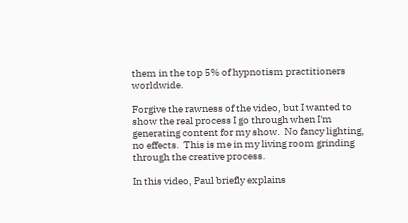them in the top 5% of hypnotism practitioners worldwide.

Forgive the rawness of the video, but I wanted to show the real process I go through when I'm generating content for my show.  No fancy lighting, no effects.  This is me in my living room grinding through the creative process.

In this video, Paul briefly explains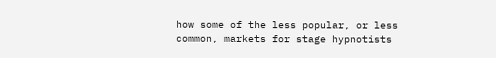how some of the less popular, or less common, markets for stage hypnotists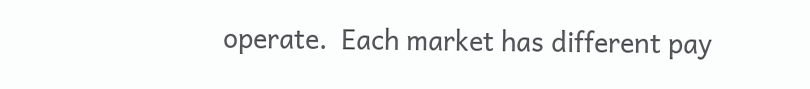operate.  Each market has different pay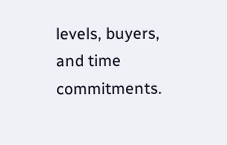levels, buyers, and time commitments.